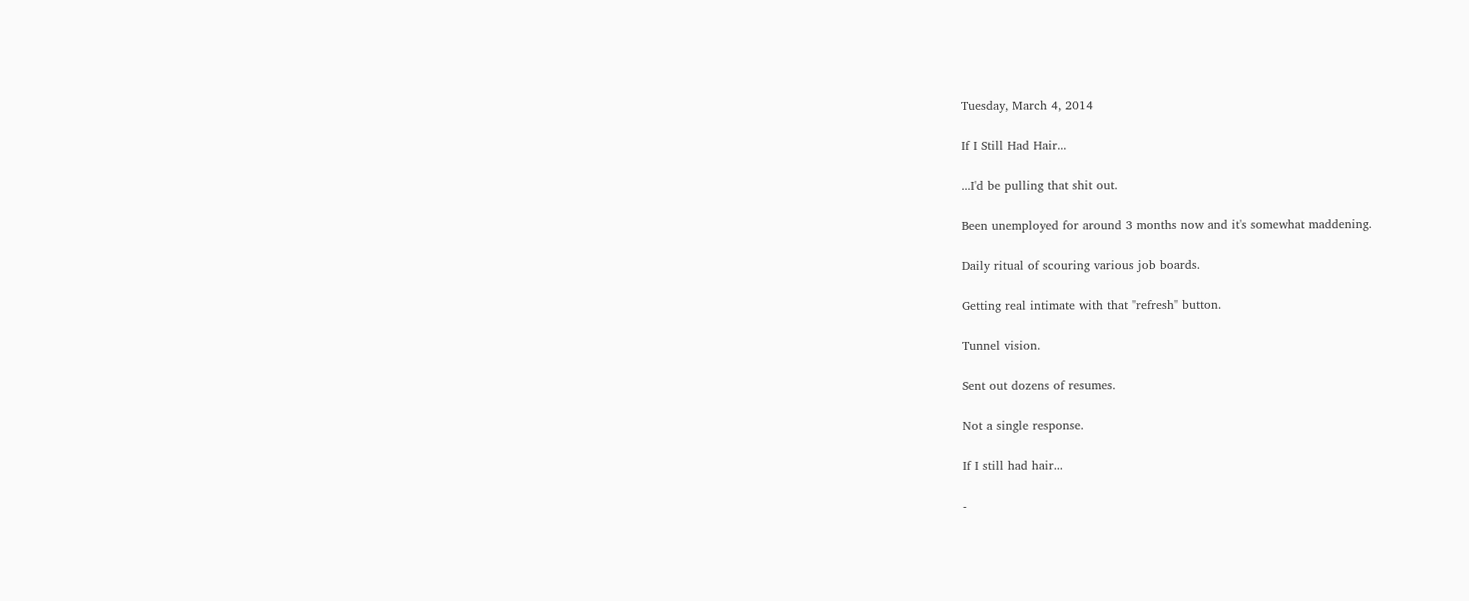Tuesday, March 4, 2014

If I Still Had Hair...

...I'd be pulling that shit out.

Been unemployed for around 3 months now and it's somewhat maddening.

Daily ritual of scouring various job boards.

Getting real intimate with that "refresh" button.

Tunnel vision.

Sent out dozens of resumes.

Not a single response.

If I still had hair...

-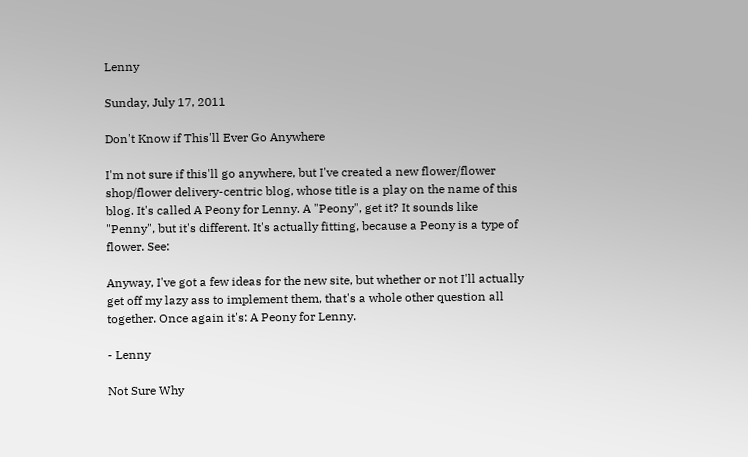Lenny

Sunday, July 17, 2011

Don't Know if This'll Ever Go Anywhere

I'm not sure if this'll go anywhere, but I've created a new flower/flower shop/flower delivery-centric blog, whose title is a play on the name of this blog. It's called A Peony for Lenny. A "Peony", get it? It sounds like "Penny", but it's different. It's actually fitting, because a Peony is a type of flower. See:

Anyway, I've got a few ideas for the new site, but whether or not I'll actually get off my lazy ass to implement them, that's a whole other question all together. Once again it's: A Peony for Lenny.

- Lenny

Not Sure Why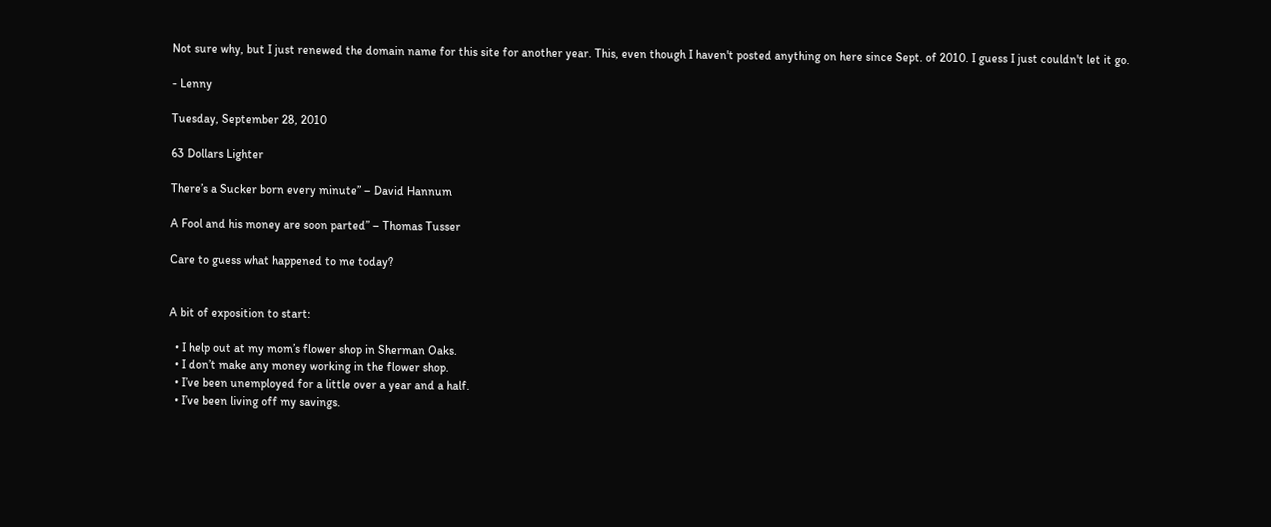Not sure why, but I just renewed the domain name for this site for another year. This, even though I haven't posted anything on here since Sept. of 2010. I guess I just couldn't let it go.

- Lenny

Tuesday, September 28, 2010

63 Dollars Lighter

There’s a Sucker born every minute” – David Hannum

A Fool and his money are soon parted” – Thomas Tusser

Care to guess what happened to me today?


A bit of exposition to start:

  • I help out at my mom’s flower shop in Sherman Oaks.
  • I don’t make any money working in the flower shop.
  • I’ve been unemployed for a little over a year and a half.
  • I’ve been living off my savings.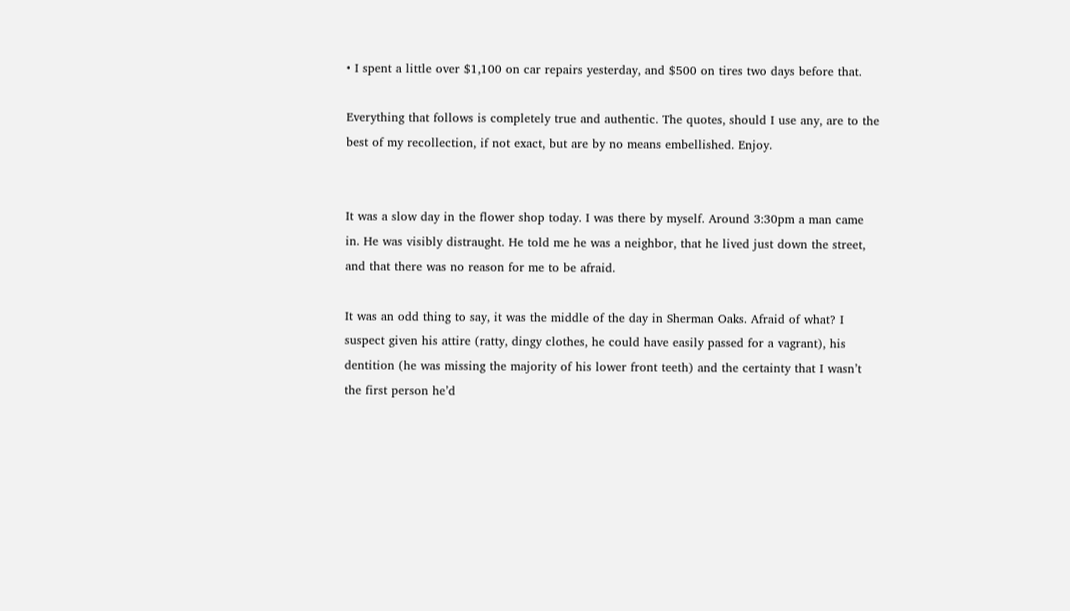• I spent a little over $1,100 on car repairs yesterday, and $500 on tires two days before that.

Everything that follows is completely true and authentic. The quotes, should I use any, are to the best of my recollection, if not exact, but are by no means embellished. Enjoy.


It was a slow day in the flower shop today. I was there by myself. Around 3:30pm a man came in. He was visibly distraught. He told me he was a neighbor, that he lived just down the street, and that there was no reason for me to be afraid.

It was an odd thing to say, it was the middle of the day in Sherman Oaks. Afraid of what? I suspect given his attire (ratty, dingy clothes, he could have easily passed for a vagrant), his dentition (he was missing the majority of his lower front teeth) and the certainty that I wasn’t the first person he’d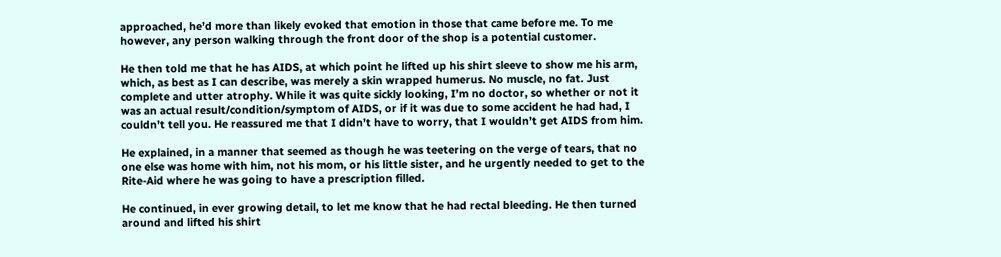approached, he’d more than likely evoked that emotion in those that came before me. To me however, any person walking through the front door of the shop is a potential customer.

He then told me that he has AIDS, at which point he lifted up his shirt sleeve to show me his arm, which, as best as I can describe, was merely a skin wrapped humerus. No muscle, no fat. Just complete and utter atrophy. While it was quite sickly looking, I’m no doctor, so whether or not it was an actual result/condition/symptom of AIDS, or if it was due to some accident he had had, I couldn’t tell you. He reassured me that I didn’t have to worry, that I wouldn’t get AIDS from him.

He explained, in a manner that seemed as though he was teetering on the verge of tears, that no one else was home with him, not his mom, or his little sister, and he urgently needed to get to the Rite-Aid where he was going to have a prescription filled.

He continued, in ever growing detail, to let me know that he had rectal bleeding. He then turned around and lifted his shirt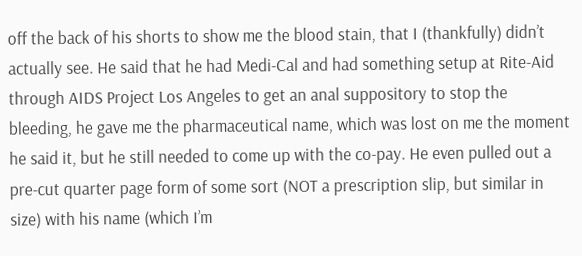off the back of his shorts to show me the blood stain, that I (thankfully) didn’t actually see. He said that he had Medi-Cal and had something setup at Rite-Aid through AIDS Project Los Angeles to get an anal suppository to stop the bleeding, he gave me the pharmaceutical name, which was lost on me the moment he said it, but he still needed to come up with the co-pay. He even pulled out a pre-cut quarter page form of some sort (NOT a prescription slip, but similar in size) with his name (which I’m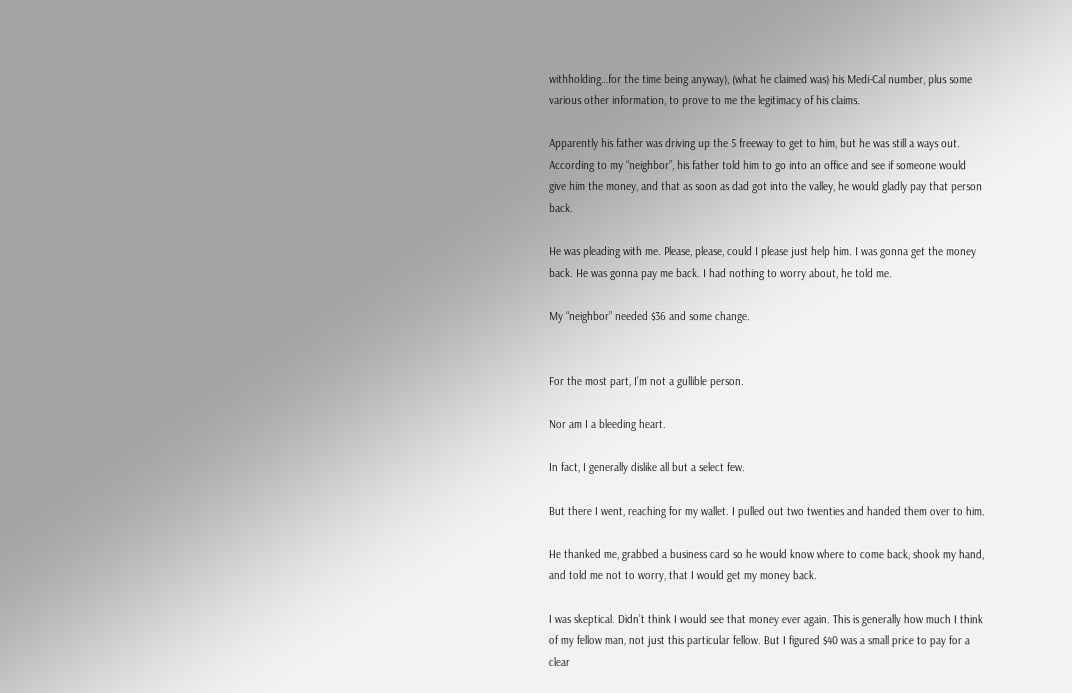withholding…for the time being anyway), (what he claimed was) his Medi-Cal number, plus some various other information, to prove to me the legitimacy of his claims.

Apparently his father was driving up the 5 freeway to get to him, but he was still a ways out. According to my “neighbor”, his father told him to go into an office and see if someone would give him the money, and that as soon as dad got into the valley, he would gladly pay that person back.

He was pleading with me. Please, please, could I please just help him. I was gonna get the money back. He was gonna pay me back. I had nothing to worry about, he told me.

My “neighbor” needed $36 and some change.


For the most part, I’m not a gullible person.

Nor am I a bleeding heart.

In fact, I generally dislike all but a select few.

But there I went, reaching for my wallet. I pulled out two twenties and handed them over to him.

He thanked me, grabbed a business card so he would know where to come back, shook my hand, and told me not to worry, that I would get my money back.

I was skeptical. Didn’t think I would see that money ever again. This is generally how much I think of my fellow man, not just this particular fellow. But I figured $40 was a small price to pay for a clear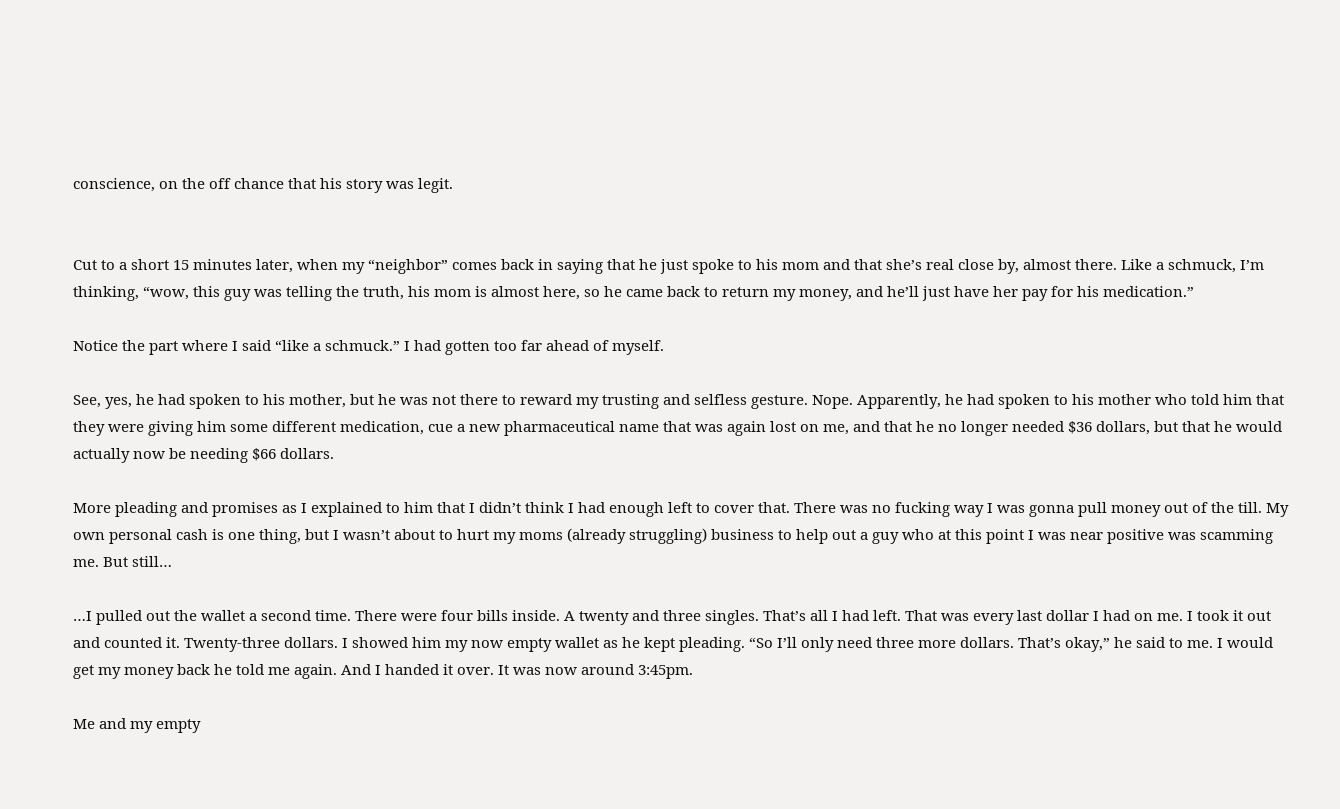conscience, on the off chance that his story was legit.


Cut to a short 15 minutes later, when my “neighbor” comes back in saying that he just spoke to his mom and that she’s real close by, almost there. Like a schmuck, I’m thinking, “wow, this guy was telling the truth, his mom is almost here, so he came back to return my money, and he’ll just have her pay for his medication.”

Notice the part where I said “like a schmuck.” I had gotten too far ahead of myself.

See, yes, he had spoken to his mother, but he was not there to reward my trusting and selfless gesture. Nope. Apparently, he had spoken to his mother who told him that they were giving him some different medication, cue a new pharmaceutical name that was again lost on me, and that he no longer needed $36 dollars, but that he would actually now be needing $66 dollars.

More pleading and promises as I explained to him that I didn’t think I had enough left to cover that. There was no fucking way I was gonna pull money out of the till. My own personal cash is one thing, but I wasn’t about to hurt my moms (already struggling) business to help out a guy who at this point I was near positive was scamming me. But still…

…I pulled out the wallet a second time. There were four bills inside. A twenty and three singles. That’s all I had left. That was every last dollar I had on me. I took it out and counted it. Twenty-three dollars. I showed him my now empty wallet as he kept pleading. “So I’ll only need three more dollars. That’s okay,” he said to me. I would get my money back he told me again. And I handed it over. It was now around 3:45pm.

Me and my empty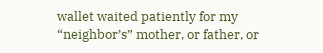wallet waited patiently for my “neighbor’s” mother, or father, or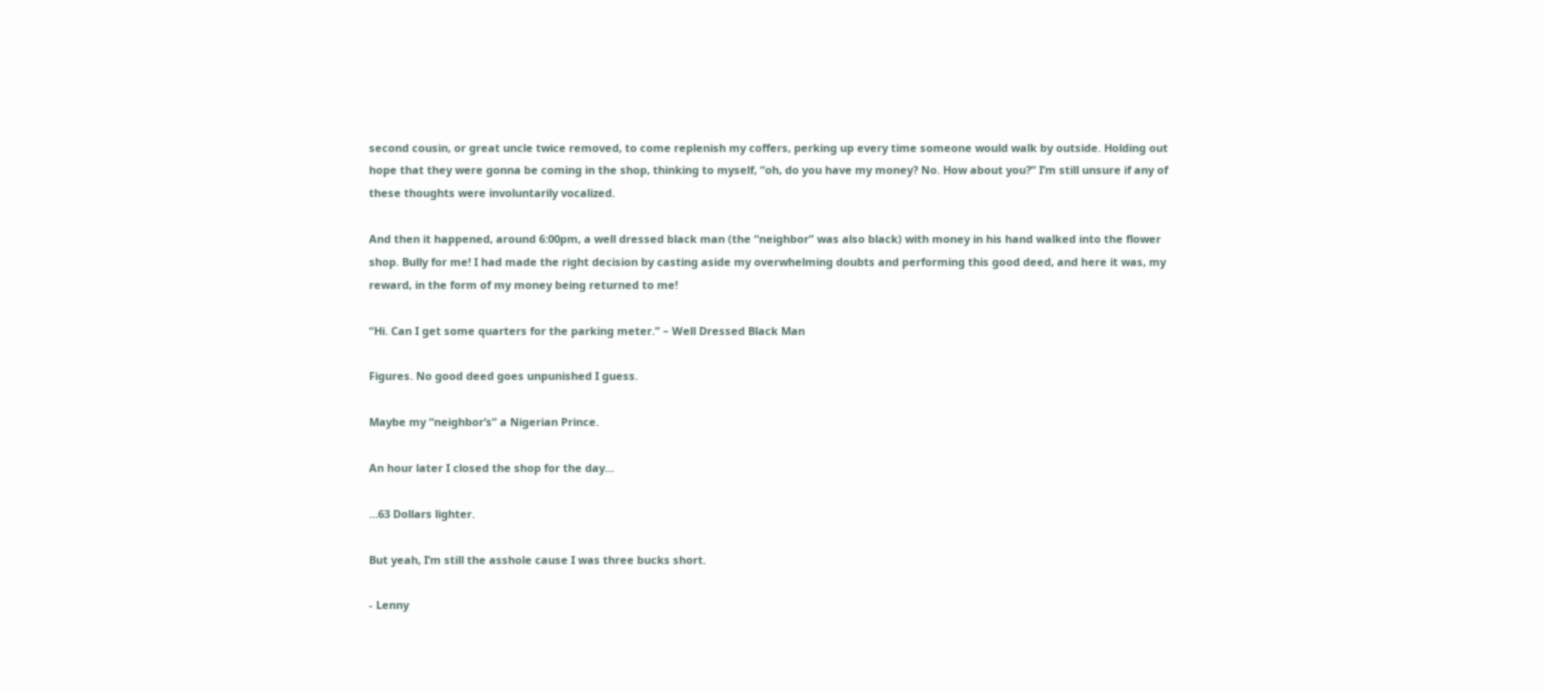second cousin, or great uncle twice removed, to come replenish my coffers, perking up every time someone would walk by outside. Holding out hope that they were gonna be coming in the shop, thinking to myself, “oh, do you have my money? No. How about you?” I’m still unsure if any of these thoughts were involuntarily vocalized.

And then it happened, around 6:00pm, a well dressed black man (the “neighbor” was also black) with money in his hand walked into the flower shop. Bully for me! I had made the right decision by casting aside my overwhelming doubts and performing this good deed, and here it was, my reward, in the form of my money being returned to me!

“Hi. Can I get some quarters for the parking meter.” – Well Dressed Black Man

Figures. No good deed goes unpunished I guess.

Maybe my “neighbor’s” a Nigerian Prince.

An hour later I closed the shop for the day…

…63 Dollars lighter.

But yeah, I’m still the asshole cause I was three bucks short.

- Lenny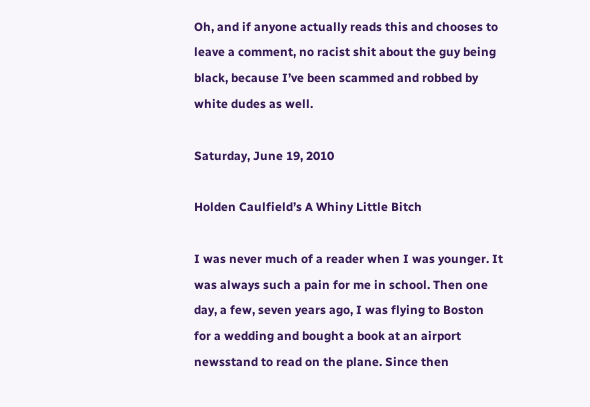Oh, and if anyone actually reads this and chooses to leave a comment, no racist shit about the guy being black, because I’ve been scammed and robbed by white dudes as well.

Saturday, June 19, 2010

Holden Caulfield’s A Whiny Little Bitch

I was never much of a reader when I was younger. It was always such a pain for me in school. Then one day, a few, seven years ago, I was flying to Boston for a wedding and bought a book at an airport newsstand to read on the plane. Since then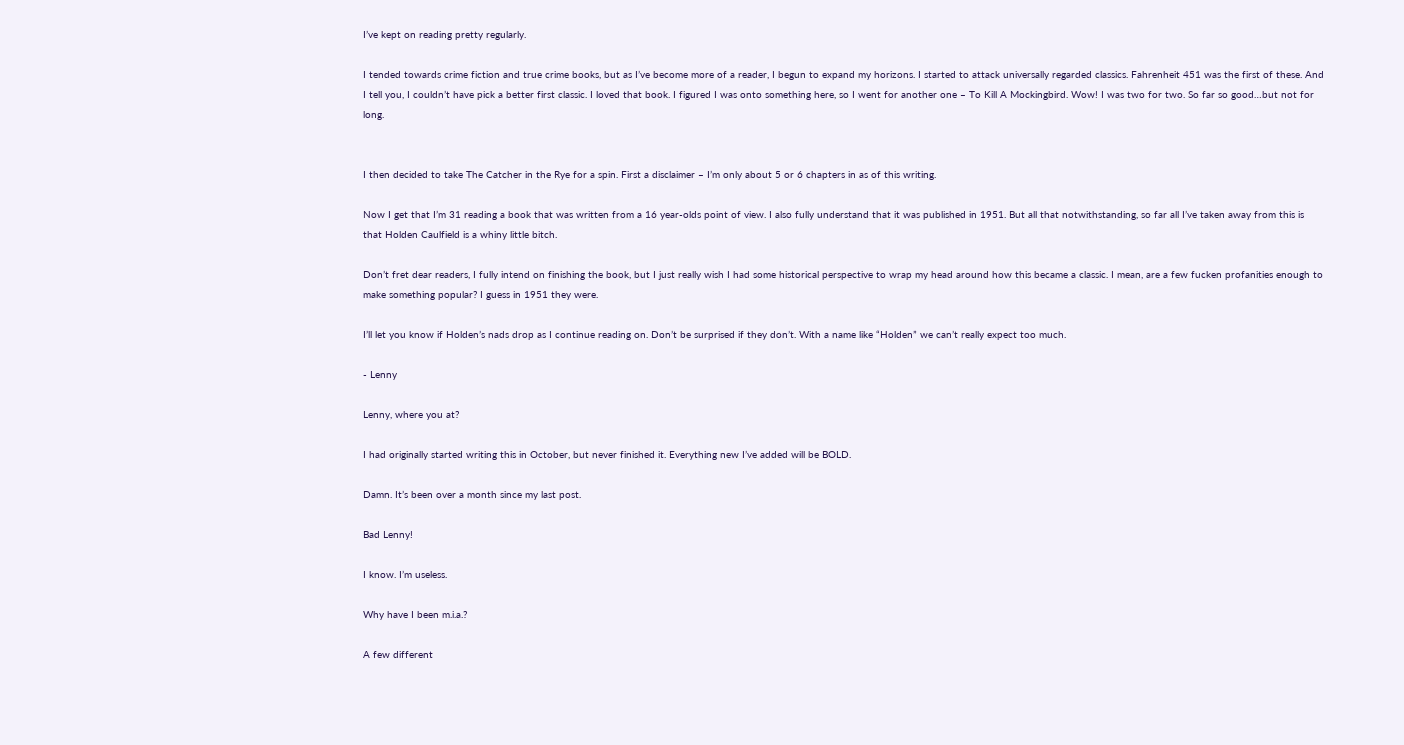I’ve kept on reading pretty regularly.

I tended towards crime fiction and true crime books, but as I’ve become more of a reader, I begun to expand my horizons. I started to attack universally regarded classics. Fahrenheit 451 was the first of these. And I tell you, I couldn’t have pick a better first classic. I loved that book. I figured I was onto something here, so I went for another one – To Kill A Mockingbird. Wow! I was two for two. So far so good…but not for long.


I then decided to take The Catcher in the Rye for a spin. First a disclaimer – I’m only about 5 or 6 chapters in as of this writing.

Now I get that I’m 31 reading a book that was written from a 16 year-olds point of view. I also fully understand that it was published in 1951. But all that notwithstanding, so far all I’ve taken away from this is that Holden Caulfield is a whiny little bitch.

Don’t fret dear readers, I fully intend on finishing the book, but I just really wish I had some historical perspective to wrap my head around how this became a classic. I mean, are a few fucken profanities enough to make something popular? I guess in 1951 they were.

I’ll let you know if Holden’s nads drop as I continue reading on. Don’t be surprised if they don’t. With a name like “Holden” we can’t really expect too much.

- Lenny

Lenny, where you at?

I had originally started writing this in October, but never finished it. Everything new I’ve added will be BOLD.

Damn. It’s been over a month since my last post.

Bad Lenny!

I know. I’m useless.

Why have I been m.i.a.?

A few different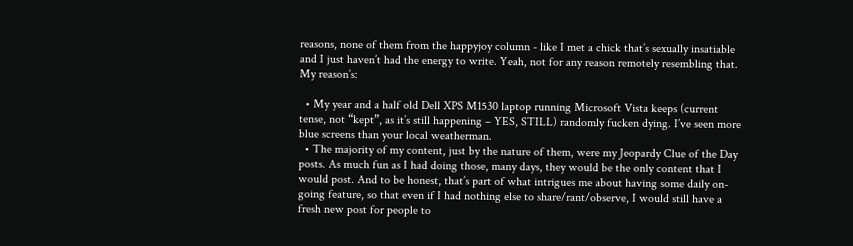reasons, none of them from the happyjoy column - like I met a chick that’s sexually insatiable and I just haven’t had the energy to write. Yeah, not for any reason remotely resembling that. My reason’s:

  • My year and a half old Dell XPS M1530 laptop running Microsoft Vista keeps (current tense, not “kept”, as it’s still happening – YES, STILL) randomly fucken dying. I’ve seen more blue screens than your local weatherman.
  • The majority of my content, just by the nature of them, were my Jeopardy Clue of the Day posts. As much fun as I had doing those, many days, they would be the only content that I would post. And to be honest, that’s part of what intrigues me about having some daily on-going feature, so that even if I had nothing else to share/rant/observe, I would still have a fresh new post for people to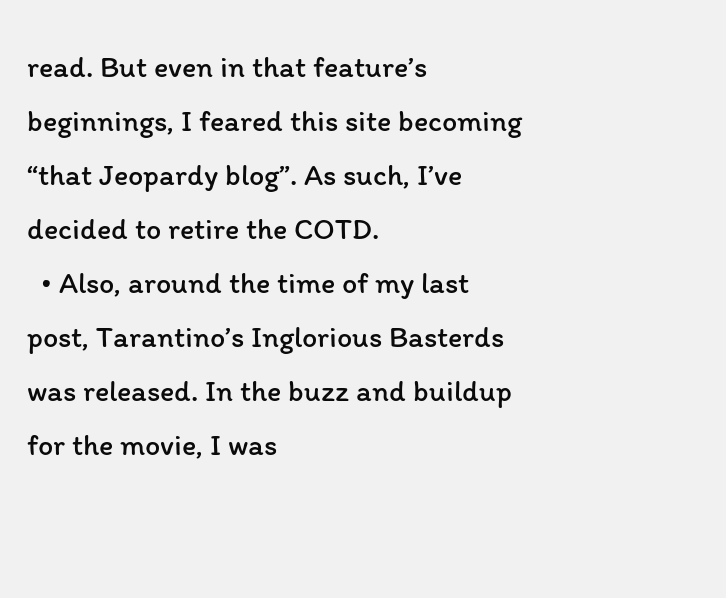read. But even in that feature’s beginnings, I feared this site becoming “that Jeopardy blog”. As such, I’ve decided to retire the COTD.
  • Also, around the time of my last post, Tarantino’s Inglorious Basterds was released. In the buzz and buildup for the movie, I was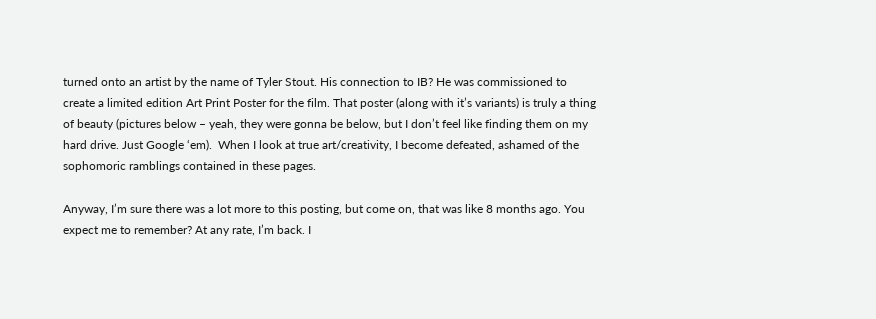turned onto an artist by the name of Tyler Stout. His connection to IB? He was commissioned to create a limited edition Art Print Poster for the film. That poster (along with it’s variants) is truly a thing of beauty (pictures below – yeah, they were gonna be below, but I don’t feel like finding them on my hard drive. Just Google ‘em).  When I look at true art/creativity, I become defeated, ashamed of the sophomoric ramblings contained in these pages.

Anyway, I’m sure there was a lot more to this posting, but come on, that was like 8 months ago. You expect me to remember? At any rate, I’m back. I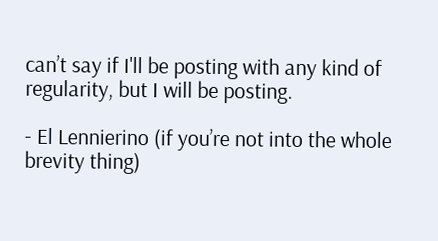can’t say if I'll be posting with any kind of regularity, but I will be posting.

- El Lennierino (if you’re not into the whole brevity thing)